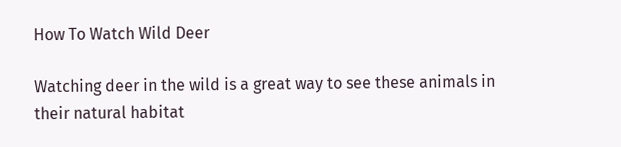How To Watch Wild Deer

Watching deer in the wild is a great way to see these animals in their natural habitat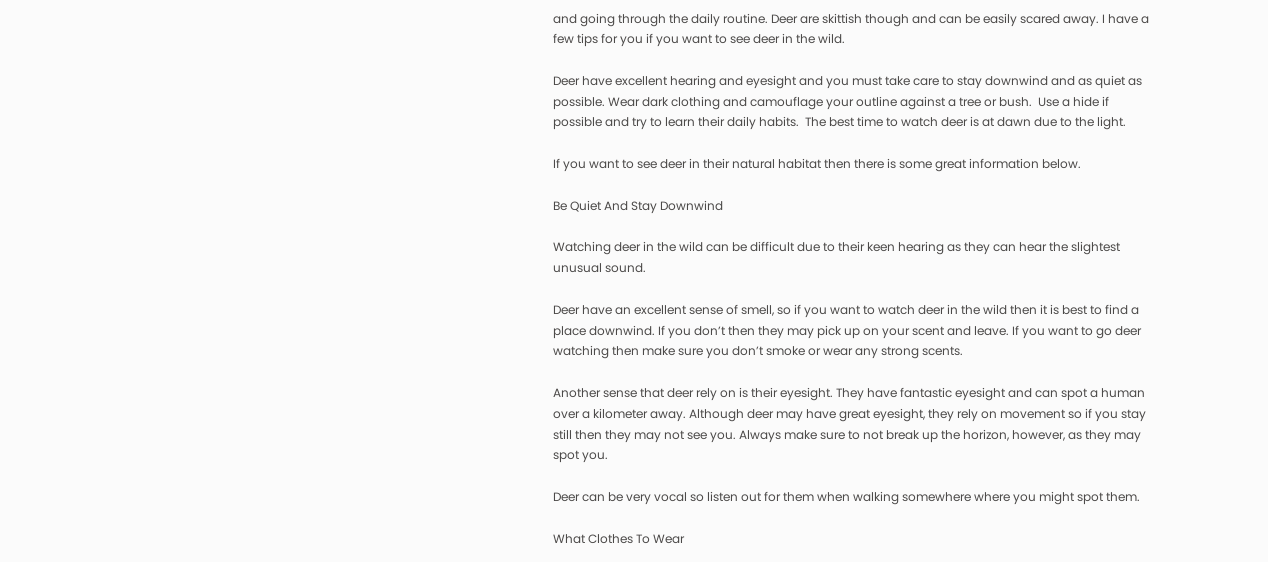and going through the daily routine. Deer are skittish though and can be easily scared away. I have a few tips for you if you want to see deer in the wild.

Deer have excellent hearing and eyesight and you must take care to stay downwind and as quiet as possible. Wear dark clothing and camouflage your outline against a tree or bush.  Use a hide if possible and try to learn their daily habits.  The best time to watch deer is at dawn due to the light.

If you want to see deer in their natural habitat then there is some great information below.

Be Quiet And Stay Downwind

Watching deer in the wild can be difficult due to their keen hearing as they can hear the slightest unusual sound.

Deer have an excellent sense of smell, so if you want to watch deer in the wild then it is best to find a place downwind. If you don’t then they may pick up on your scent and leave. If you want to go deer watching then make sure you don’t smoke or wear any strong scents.

Another sense that deer rely on is their eyesight. They have fantastic eyesight and can spot a human over a kilometer away. Although deer may have great eyesight, they rely on movement so if you stay still then they may not see you. Always make sure to not break up the horizon, however, as they may spot you.

Deer can be very vocal so listen out for them when walking somewhere where you might spot them.

What Clothes To Wear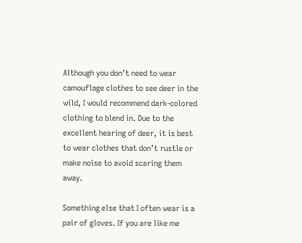Although you don’t need to wear camouflage clothes to see deer in the wild, I would recommend dark-colored clothing to blend in. Due to the excellent hearing of deer, it is best to wear clothes that don’t rustle or make noise to avoid scaring them away.

Something else that I often wear is a pair of gloves. If you are like me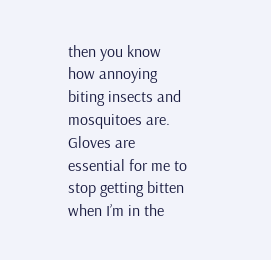then you know how annoying biting insects and mosquitoes are. Gloves are essential for me to stop getting bitten when I’m in the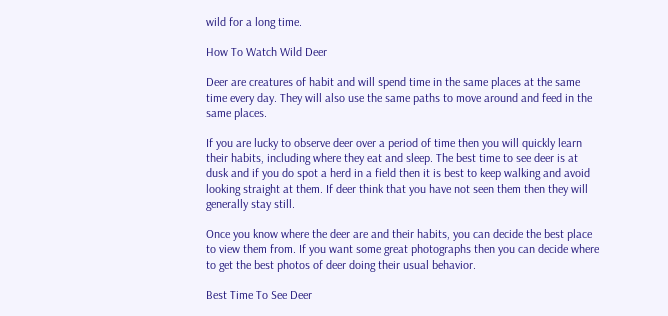wild for a long time.

How To Watch Wild Deer

Deer are creatures of habit and will spend time in the same places at the same time every day. They will also use the same paths to move around and feed in the same places.

If you are lucky to observe deer over a period of time then you will quickly learn their habits, including where they eat and sleep. The best time to see deer is at dusk and if you do spot a herd in a field then it is best to keep walking and avoid looking straight at them. If deer think that you have not seen them then they will generally stay still.

Once you know where the deer are and their habits, you can decide the best place to view them from. If you want some great photographs then you can decide where to get the best photos of deer doing their usual behavior.

Best Time To See Deer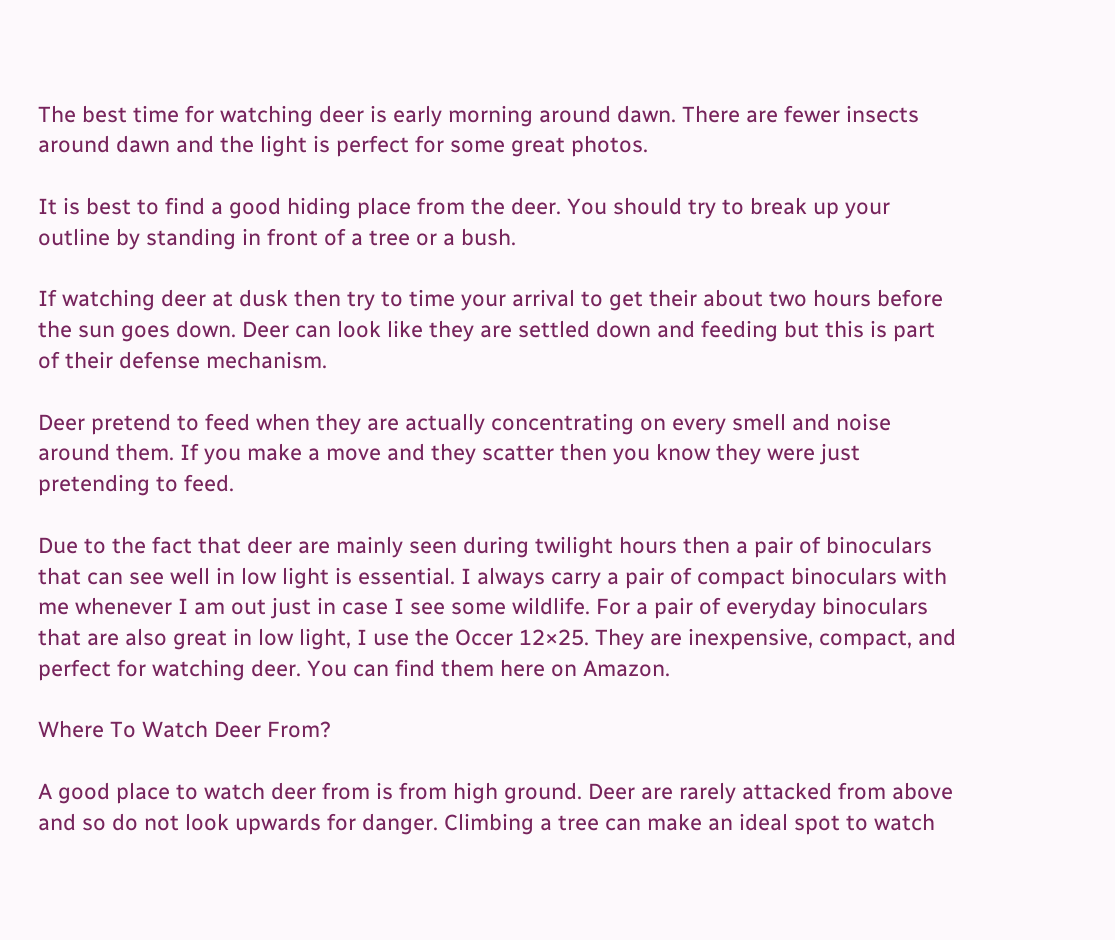The best time for watching deer is early morning around dawn. There are fewer insects around dawn and the light is perfect for some great photos.

It is best to find a good hiding place from the deer. You should try to break up your outline by standing in front of a tree or a bush.

If watching deer at dusk then try to time your arrival to get their about two hours before the sun goes down. Deer can look like they are settled down and feeding but this is part of their defense mechanism.

Deer pretend to feed when they are actually concentrating on every smell and noise around them. If you make a move and they scatter then you know they were just pretending to feed.

Due to the fact that deer are mainly seen during twilight hours then a pair of binoculars that can see well in low light is essential. I always carry a pair of compact binoculars with me whenever I am out just in case I see some wildlife. For a pair of everyday binoculars that are also great in low light, I use the Occer 12×25. They are inexpensive, compact, and perfect for watching deer. You can find them here on Amazon.

Where To Watch Deer From?

A good place to watch deer from is from high ground. Deer are rarely attacked from above and so do not look upwards for danger. Climbing a tree can make an ideal spot to watch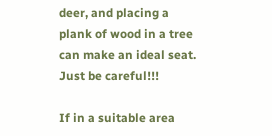deer, and placing a plank of wood in a tree can make an ideal seat. Just be careful!!!

If in a suitable area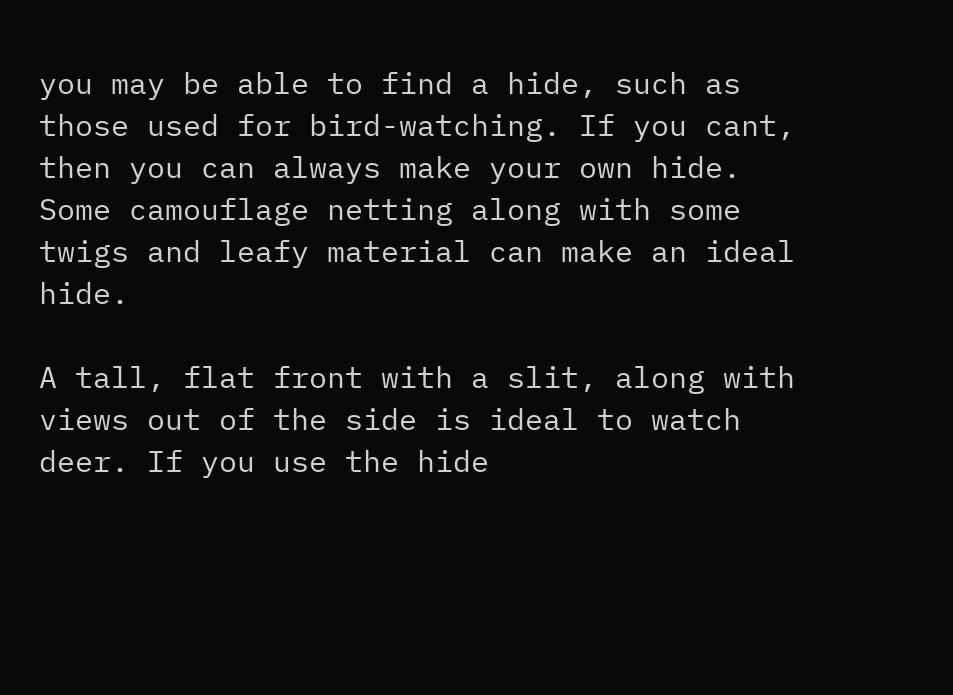you may be able to find a hide, such as those used for bird-watching. If you cant, then you can always make your own hide. Some camouflage netting along with some twigs and leafy material can make an ideal hide.

A tall, flat front with a slit, along with views out of the side is ideal to watch deer. If you use the hide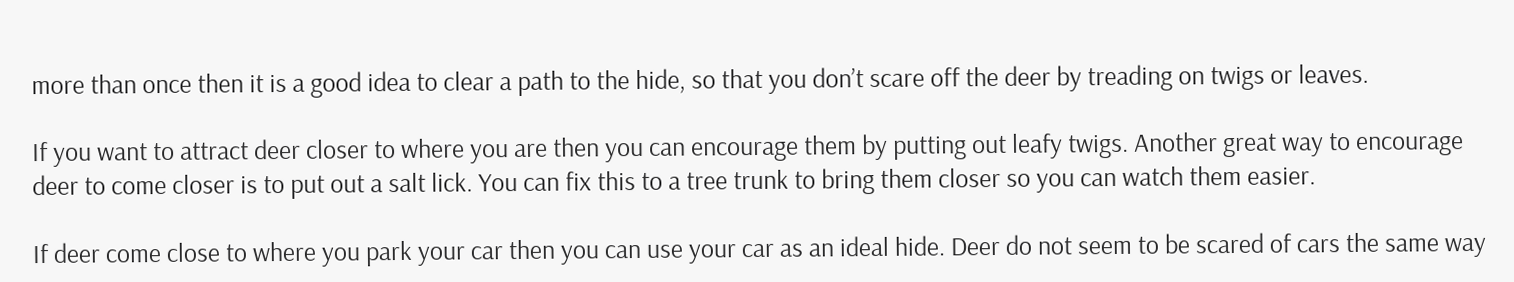more than once then it is a good idea to clear a path to the hide, so that you don’t scare off the deer by treading on twigs or leaves.

If you want to attract deer closer to where you are then you can encourage them by putting out leafy twigs. Another great way to encourage deer to come closer is to put out a salt lick. You can fix this to a tree trunk to bring them closer so you can watch them easier.

If deer come close to where you park your car then you can use your car as an ideal hide. Deer do not seem to be scared of cars the same way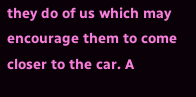they do of us which may encourage them to come closer to the car. A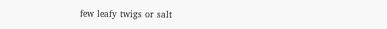few leafy twigs or salt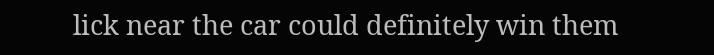lick near the car could definitely win them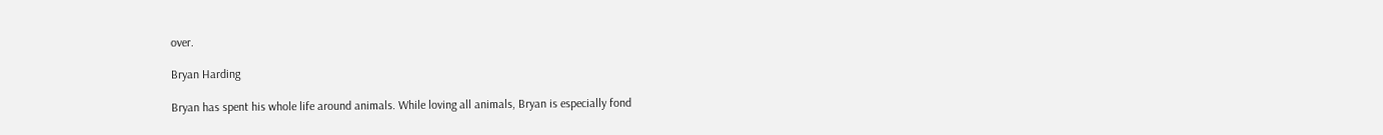over.

Bryan Harding

Bryan has spent his whole life around animals. While loving all animals, Bryan is especially fond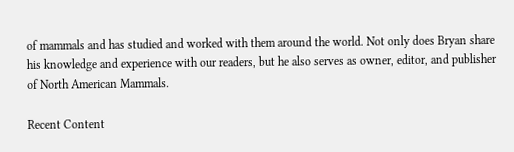of mammals and has studied and worked with them around the world. Not only does Bryan share his knowledge and experience with our readers, but he also serves as owner, editor, and publisher of North American Mammals.

Recent Content